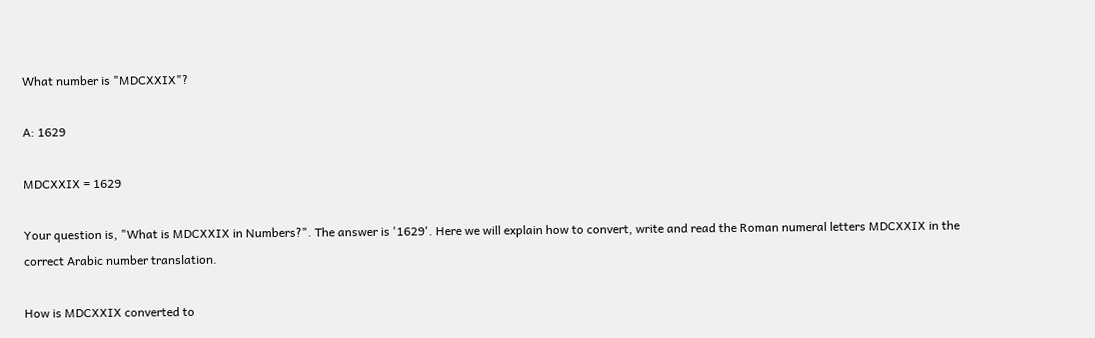What number is "MDCXXIX"?

A: 1629

MDCXXIX = 1629

Your question is, "What is MDCXXIX in Numbers?". The answer is '1629'. Here we will explain how to convert, write and read the Roman numeral letters MDCXXIX in the correct Arabic number translation.

How is MDCXXIX converted to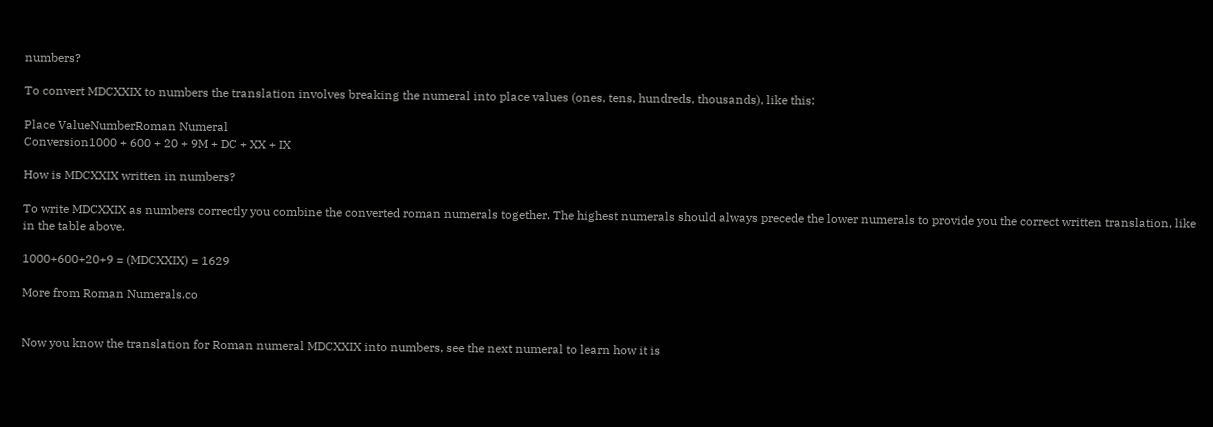numbers?

To convert MDCXXIX to numbers the translation involves breaking the numeral into place values (ones, tens, hundreds, thousands), like this:

Place ValueNumberRoman Numeral
Conversion1000 + 600 + 20 + 9M + DC + XX + IX

How is MDCXXIX written in numbers?

To write MDCXXIX as numbers correctly you combine the converted roman numerals together. The highest numerals should always precede the lower numerals to provide you the correct written translation, like in the table above.

1000+600+20+9 = (MDCXXIX) = 1629

More from Roman Numerals.co


Now you know the translation for Roman numeral MDCXXIX into numbers, see the next numeral to learn how it is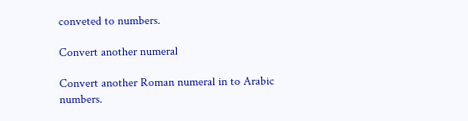conveted to numbers.

Convert another numeral

Convert another Roman numeral in to Arabic numbers.